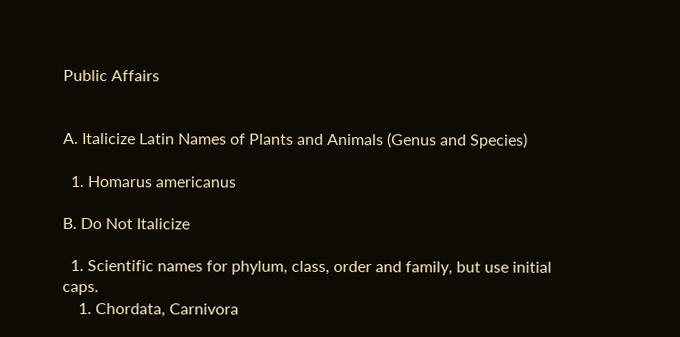Public Affairs


A. Italicize Latin Names of Plants and Animals (Genus and Species)

  1. Homarus americanus

B. Do Not Italicize

  1. Scientific names for phylum, class, order and family, but use initial caps.
    1. Chordata, Carnivora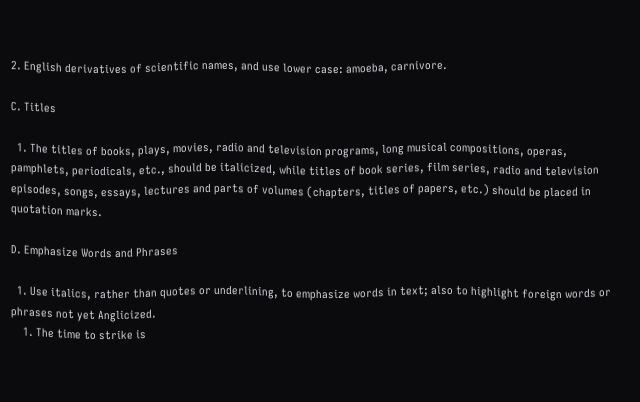2. English derivatives of scientific names, and use lower case: amoeba, carnivore.

C. Titles

  1. The titles of books, plays, movies, radio and television programs, long musical compositions, operas, pamphlets, periodicals, etc., should be italicized, while titles of book series, film series, radio and television episodes, songs, essays, lectures and parts of volumes (chapters, titles of papers, etc.) should be placed in quotation marks.

D. Emphasize Words and Phrases

  1. Use italics, rather than quotes or underlining, to emphasize words in text; also to highlight foreign words or phrases not yet Anglicized.
    1. The time to strike is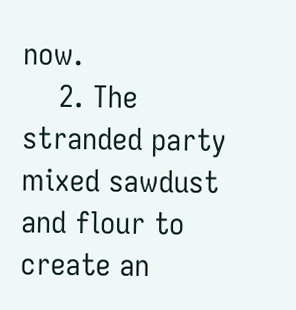now.
    2. The stranded party mixed sawdust and flour to create an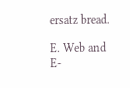ersatz bread.

E. Web and E-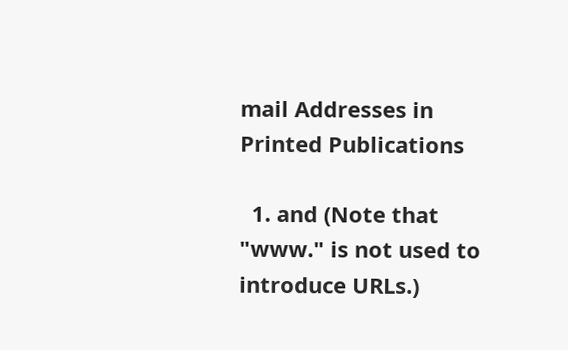mail Addresses in Printed Publications

  1. and (Note that "www." is not used to introduce URLs.)